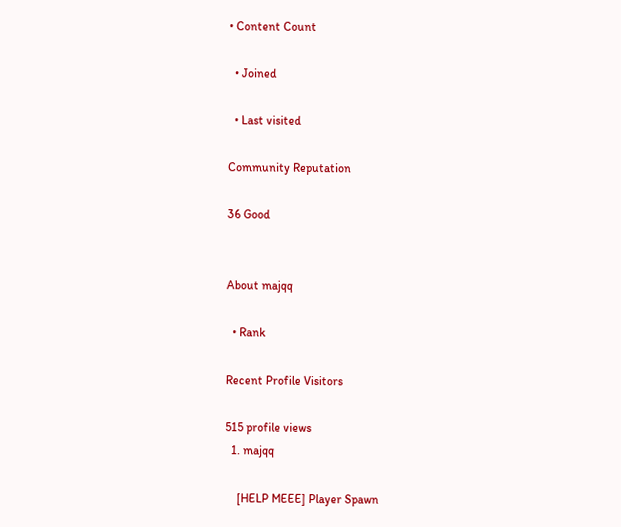• Content Count

  • Joined

  • Last visited

Community Reputation

36 Good


About majqq

  • Rank

Recent Profile Visitors

515 profile views
  1. majqq

    [HELP MEEE] Player Spawn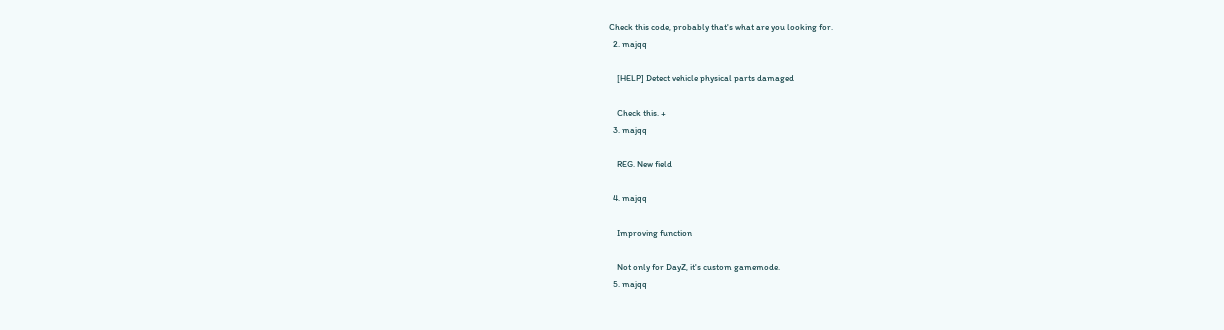Check this code, probably that's what are you looking for.
  2. majqq

    [HELP] Detect vehicle physical parts damaged

    Check this. +
  3. majqq

    REG. New field

  4. majqq

    Improving function

    Not only for DayZ, it's custom gamemode.
  5. majqq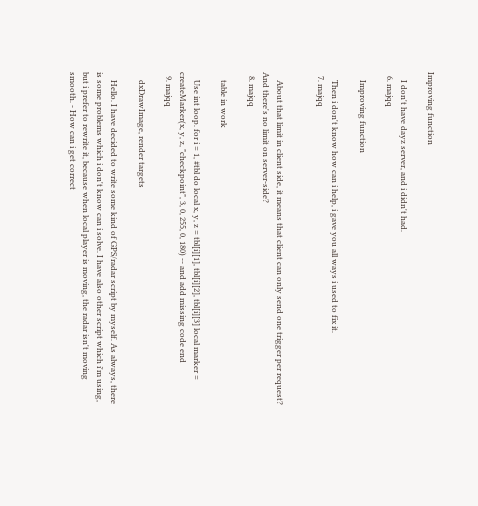Improving function

    I don't have dayz server, and i didn't had.
  6. majqq

    Improving function

    Then i don't know how can i help, i gave you all ways i used to fix it.
  7. majqq


    About that limit in client side, it means that client can only send one trigger per request? And there's no limit on server-side?
  8. majqq

    table in work

    Use int loop. for i = 1, #tbl do local x, y, z = tbl[i][1], tbl[i][2], tbl[i][3] local marker = createMarker(x, y, z, "checkpoint", 3, 0, 255, 0, 180) -- and add missing code end
  9. majqq

    dxDrawImage, render targets

    Hello. I have decided to write some kind of GPS/radar script by myself. As always, there is some problems which i don't know can i solve. I have also other script which i'm using, but i prefer to rewrite it, because when local player is moving, the radar isn't moving smooth. - How can i get correct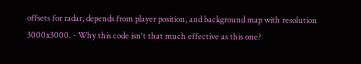offsets for radar, depends from player position, and background map with resolution 3000x3000. - Why this code isn't that much effective as this one?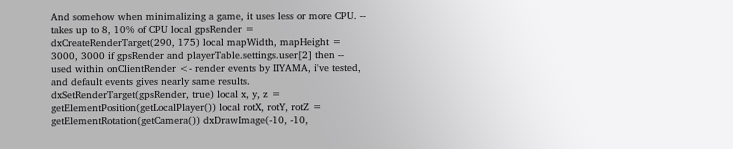And somehow when minimalizing a game, it uses less or more CPU. -- takes up to 8, 10% of CPU local gpsRender = dxCreateRenderTarget(290, 175) local mapWidth, mapHeight = 3000, 3000 if gpsRender and playerTable.settings.user[2] then -- used within onClientRender <- render events by IIYAMA, i've tested, and default events gives nearly same results. dxSetRenderTarget(gpsRender, true) local x, y, z = getElementPosition(getLocalPlayer()) local rotX, rotY, rotZ = getElementRotation(getCamera()) dxDrawImage(-10, -10,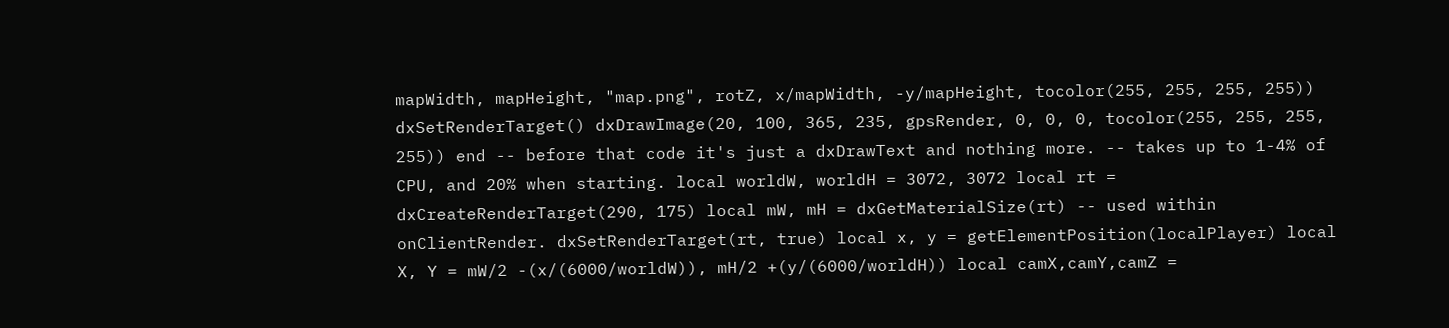mapWidth, mapHeight, "map.png", rotZ, x/mapWidth, -y/mapHeight, tocolor(255, 255, 255, 255)) dxSetRenderTarget() dxDrawImage(20, 100, 365, 235, gpsRender, 0, 0, 0, tocolor(255, 255, 255, 255)) end -- before that code it's just a dxDrawText and nothing more. -- takes up to 1-4% of CPU, and 20% when starting. local worldW, worldH = 3072, 3072 local rt = dxCreateRenderTarget(290, 175) local mW, mH = dxGetMaterialSize(rt) -- used within onClientRender. dxSetRenderTarget(rt, true) local x, y = getElementPosition(localPlayer) local X, Y = mW/2 -(x/(6000/worldW)), mH/2 +(y/(6000/worldH)) local camX,camY,camZ =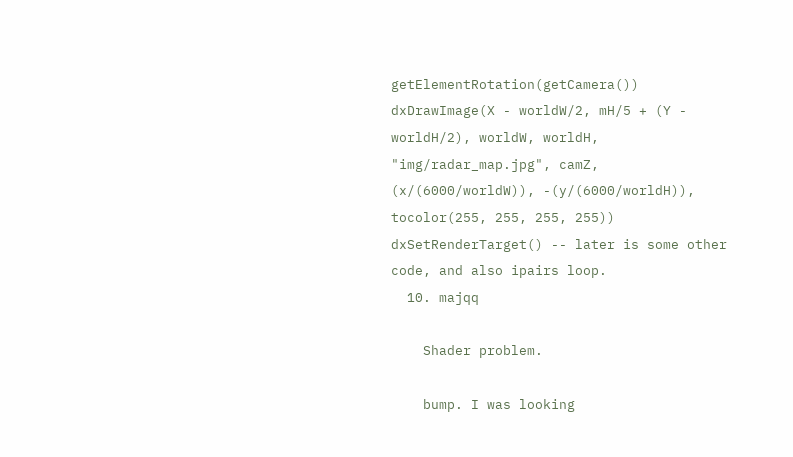getElementRotation(getCamera()) dxDrawImage(X - worldW/2, mH/5 + (Y - worldH/2), worldW, worldH, "img/radar_map.jpg", camZ, (x/(6000/worldW)), -(y/(6000/worldH)), tocolor(255, 255, 255, 255)) dxSetRenderTarget() -- later is some other code, and also ipairs loop.
  10. majqq

    Shader problem.

    bump. I was looking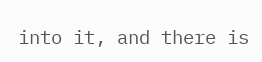into it, and there is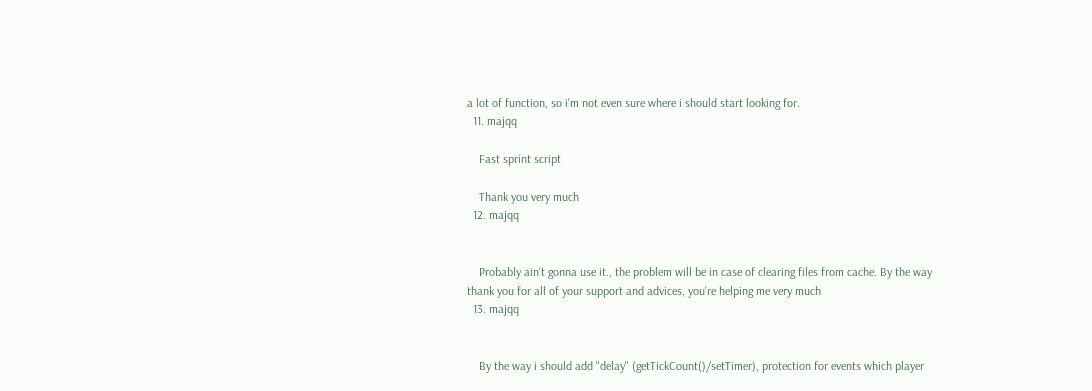a lot of function, so i'm not even sure where i should start looking for.
  11. majqq

    Fast sprint script

    Thank you very much
  12. majqq


    Probably ain't gonna use it., the problem will be in case of clearing files from cache. By the way thank you for all of your support and advices, you're helping me very much
  13. majqq


    By the way i should add "delay" (getTickCount()/setTimer), protection for events which player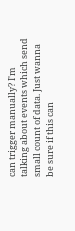can trigger manually? I'm talking about events which send small count of data. Just wanna be sure if this can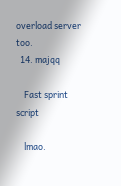overload server too.
  14. majqq

    Fast sprint script

    lmao.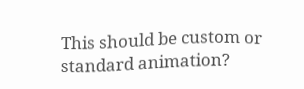This should be custom or standard animation?